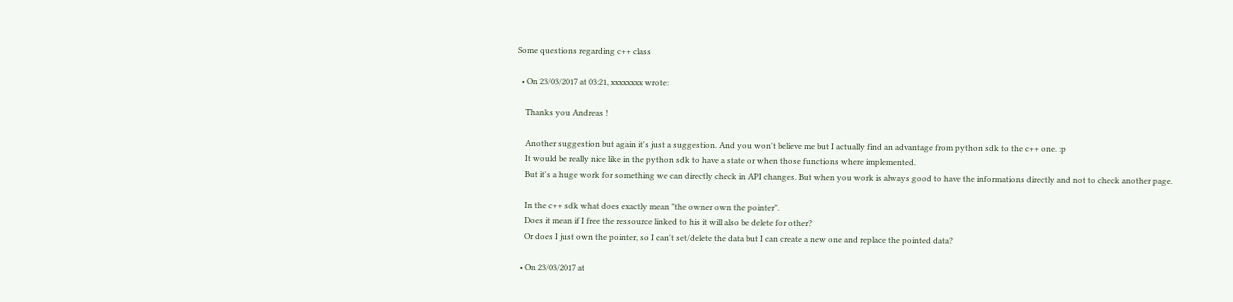Some questions regarding c++ class

  • On 23/03/2017 at 03:21, xxxxxxxx wrote:

    Thanks you Andreas !

    Another suggestion but again it's just a suggestion. And you won't believe me but I actually find an advantage from python sdk to the c++ one. :p
    It would be really nice like in the python sdk to have a state or when those functions where implemented.
    But it's a huge work for something we can directly check in API changes. But when you work is always good to have the informations directly and not to check another page.

    In the c++ sdk what does exactly mean "the owner own the pointer".
    Does it mean if I free the ressource linked to his it will also be delete for other?
    Or does I just own the pointer, so I can't set/delete the data but I can create a new one and replace the pointed data?

  • On 23/03/2017 at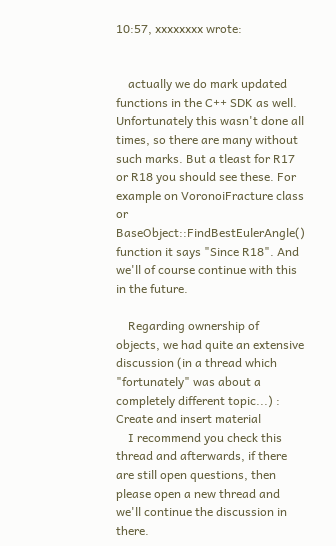10:57, xxxxxxxx wrote:


    actually we do mark updated functions in the C++ SDK as well. Unfortunately this wasn't done all times, so there are many without such marks. But a tleast for R17 or R18 you should see these. For example on VoronoiFracture class or BaseObject::FindBestEulerAngle() function it says "Since R18". And we'll of course continue with this in the future.

    Regarding ownership of objects, we had quite an extensive discussion (in a thread which "fortunately" was about a completely different topic...) : Create and insert material
    I recommend you check this thread and afterwards, if there are still open questions, then please open a new thread and we'll continue the discussion in there.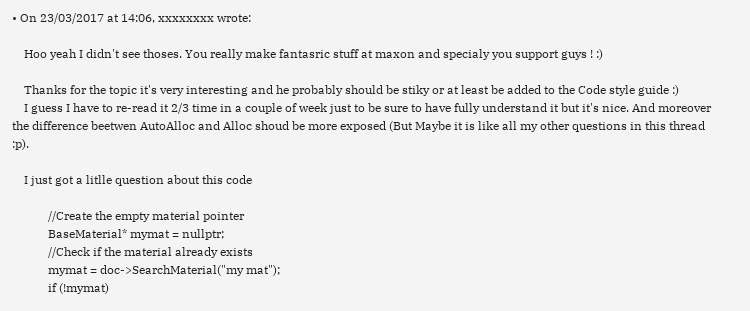• On 23/03/2017 at 14:06, xxxxxxxx wrote:

    Hoo yeah I didn't see thoses. You really make fantasric stuff at maxon and specialy you support guys ! :)

    Thanks for the topic it's very interesting and he probably should be stiky or at least be added to the Code style guide :)
    I guess I have to re-read it 2/3 time in a couple of week just to be sure to have fully understand it but it's nice. And moreover the difference beetwen AutoAlloc and Alloc shoud be more exposed (But Maybe it is like all my other questions in this thread :p).

    I just got a litlle question about this code

            //Create the empty material pointer
            BaseMaterial* mymat = nullptr;
            //Check if the material already exists
            mymat = doc->SearchMaterial("my mat");
            if (!mymat)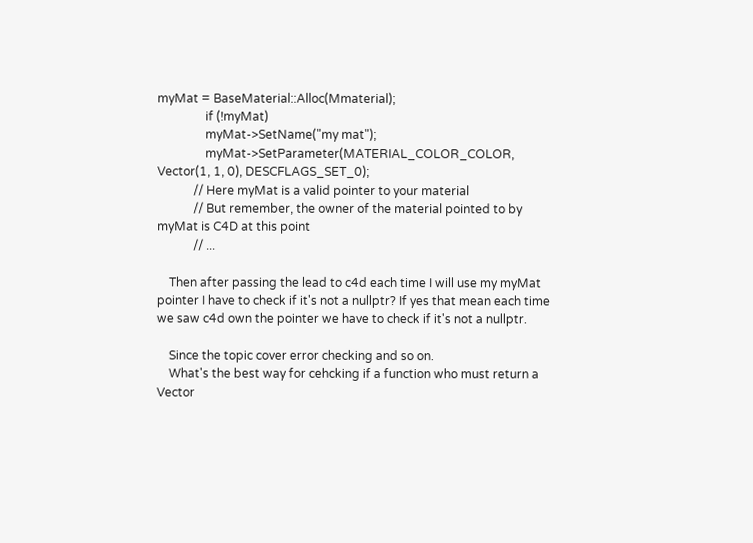myMat = BaseMaterial::Alloc(Mmaterial);
                if (!myMat)
                myMat->SetName("my mat");
                myMat->SetParameter(MATERIAL_COLOR_COLOR, Vector(1, 1, 0), DESCFLAGS_SET_0);
            // Here myMat is a valid pointer to your material
            // But remember, the owner of the material pointed to by myMat is C4D at this point
            // ...

    Then after passing the lead to c4d each time I will use my myMat pointer I have to check if it's not a nullptr? If yes that mean each time we saw c4d own the pointer we have to check if it's not a nullptr.

    Since the topic cover error checking and so on.
    What's the best way for cehcking if a function who must return a Vector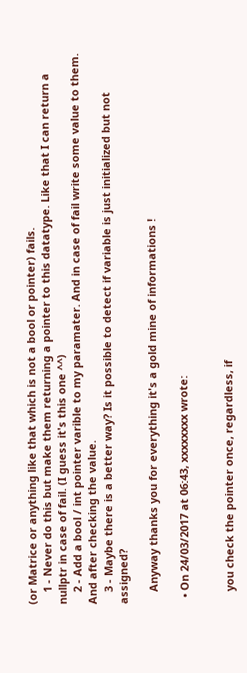(or Matrice or anything like that which is not a bool or pointer) fails.
    1 - Never do this but make them returning a pointer to this datatype. Like that I can return a nullptr in case of fail. (I guess it's this one ^^)
    2 - Add a bool / int pointer varible to my paramater. And in case of fail write some value to them. And after checking the value.
    3 - Maybe there is a better way? Is it possible to detect if variable is just initialized but not assigned?

    Anyway thanks you for everything it's a gold mine of informations !

  • On 24/03/2017 at 06:43, xxxxxxxx wrote:


    you check the pointer once, regardless, if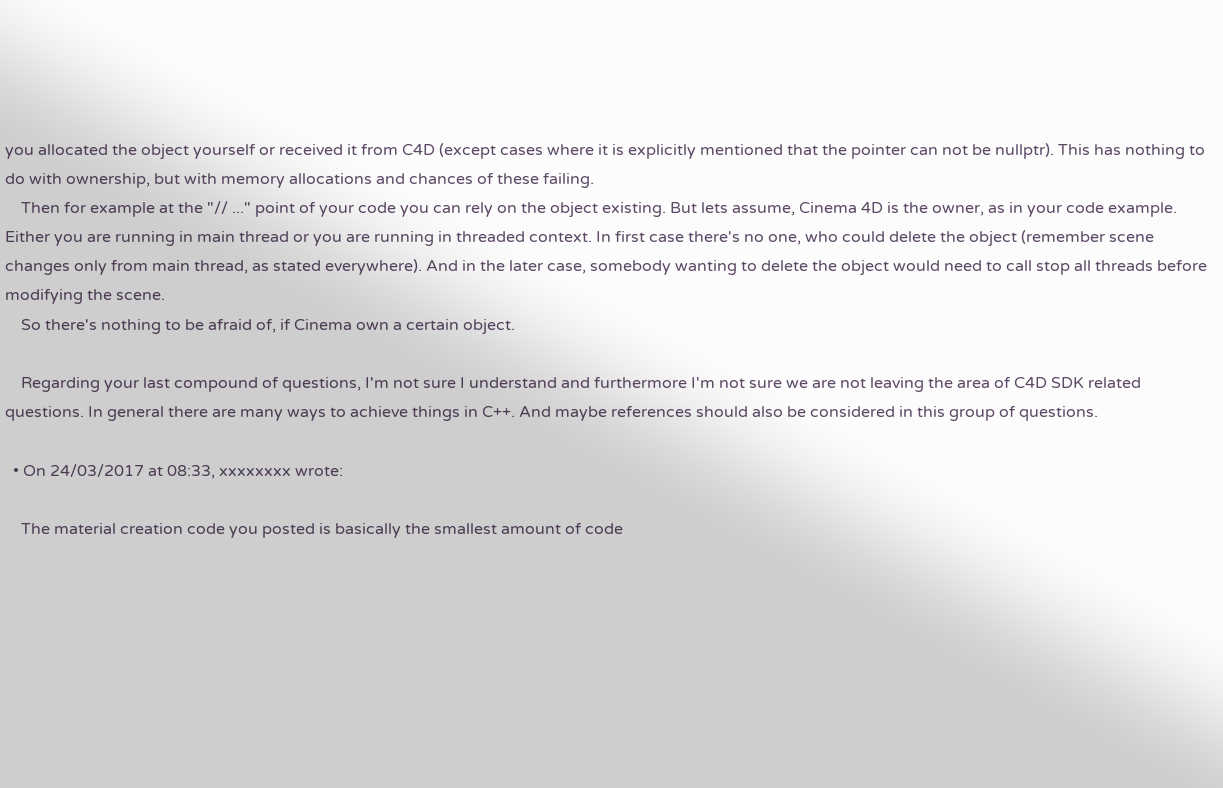you allocated the object yourself or received it from C4D (except cases where it is explicitly mentioned that the pointer can not be nullptr). This has nothing to do with ownership, but with memory allocations and chances of these failing.
    Then for example at the "// ..." point of your code you can rely on the object existing. But lets assume, Cinema 4D is the owner, as in your code example. Either you are running in main thread or you are running in threaded context. In first case there's no one, who could delete the object (remember scene changes only from main thread, as stated everywhere). And in the later case, somebody wanting to delete the object would need to call stop all threads before modifying the scene.
    So there's nothing to be afraid of, if Cinema own a certain object.

    Regarding your last compound of questions, I'm not sure I understand and furthermore I'm not sure we are not leaving the area of C4D SDK related questions. In general there are many ways to achieve things in C++. And maybe references should also be considered in this group of questions.

  • On 24/03/2017 at 08:33, xxxxxxxx wrote:

    The material creation code you posted is basically the smallest amount of code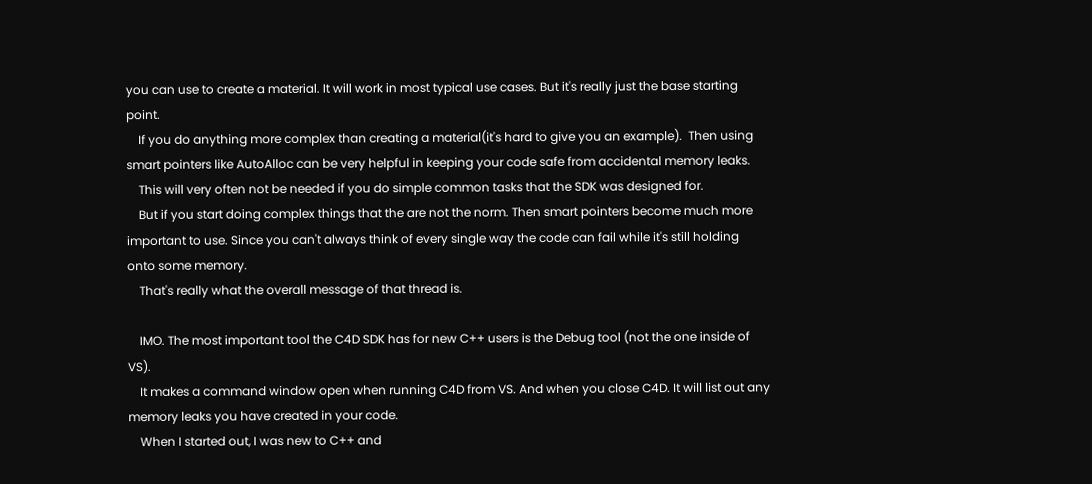you can use to create a material. It will work in most typical use cases. But it's really just the base starting point.
    If you do anything more complex than creating a material(it's hard to give you an example).  Then using smart pointers like AutoAlloc can be very helpful in keeping your code safe from accidental memory leaks.
    This will very often not be needed if you do simple common tasks that the SDK was designed for.
    But if you start doing complex things that the are not the norm. Then smart pointers become much more important to use. Since you can't always think of every single way the code can fail while it's still holding onto some memory.
    That's really what the overall message of that thread is.

    IMO. The most important tool the C4D SDK has for new C++ users is the Debug tool (not the one inside of VS).
    It makes a command window open when running C4D from VS. And when you close C4D. It will list out any memory leaks you have created in your code.
    When I started out, I was new to C++ and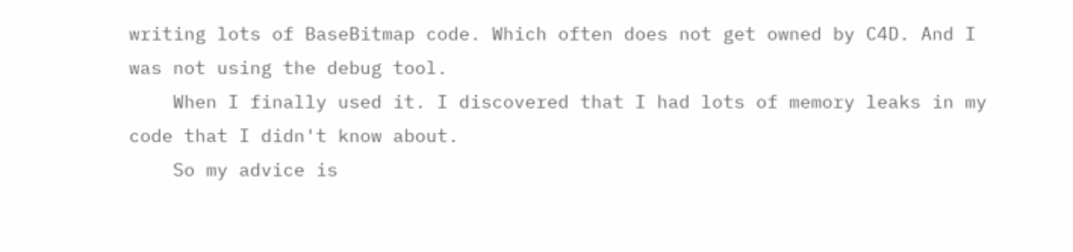writing lots of BaseBitmap code. Which often does not get owned by C4D. And I was not using the debug tool.
    When I finally used it. I discovered that I had lots of memory leaks in my code that I didn't know about.
    So my advice is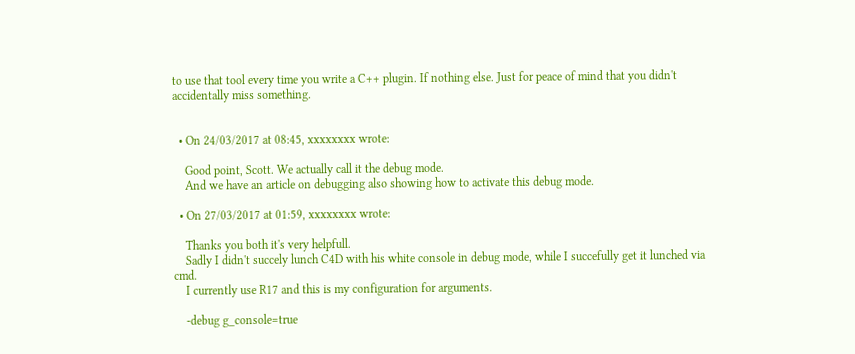to use that tool every time you write a C++ plugin. If nothing else. Just for peace of mind that you didn't accidentally miss something.


  • On 24/03/2017 at 08:45, xxxxxxxx wrote:

    Good point, Scott. We actually call it the debug mode.
    And we have an article on debugging also showing how to activate this debug mode.

  • On 27/03/2017 at 01:59, xxxxxxxx wrote:

    Thanks you both it's very helpfull.
    Sadly I didn't succely lunch C4D with his white console in debug mode, while I succefully get it lunched via cmd.
    I currently use R17 and this is my configuration for arguments.

    -debug g_console=true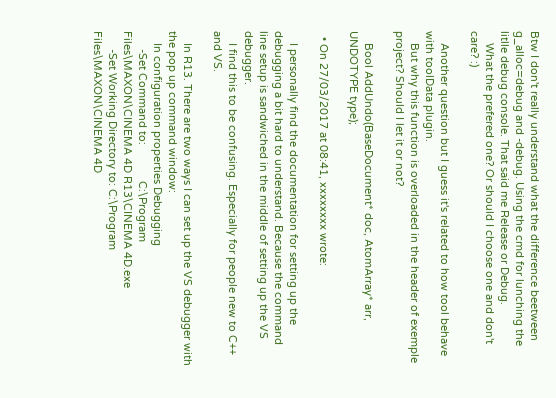Btw I don't really understand what the difference beetween g_alloc=debug and -debug. Using the cmd for lunching the litlle debug console. That said me Release or Debug.
    What the prefered one? Or should I choose one and don't care? :)

    Another question but I guess it's related to how tool behave with toolData plugin.
    But why this function is overloaded in the header of exemple project? Should I let it or not?

    Bool AddUndo(BaseDocument* doc, AtomArray* arr, UNDOTYPE type);

  • On 27/03/2017 at 08:41, xxxxxxxx wrote:

    I personally find the documentation for setting up the debugging a bit hard to understand. Because the command line setup is sandwiched in the middle of setting up the VS debugger.
    I find this to be confusing. Especially for people new to C++ and VS.

    In R13. There are two ways I can set up the VS debugger with the pop up command window:
    In configuration properties Debugging
      -Set Command to:            C:\Program Files\MAXON\CINEMA 4D R13\CINEMA 4D.exe
      -Set Working Directory to: C:\Program Files\MAXON\CINEMA 4D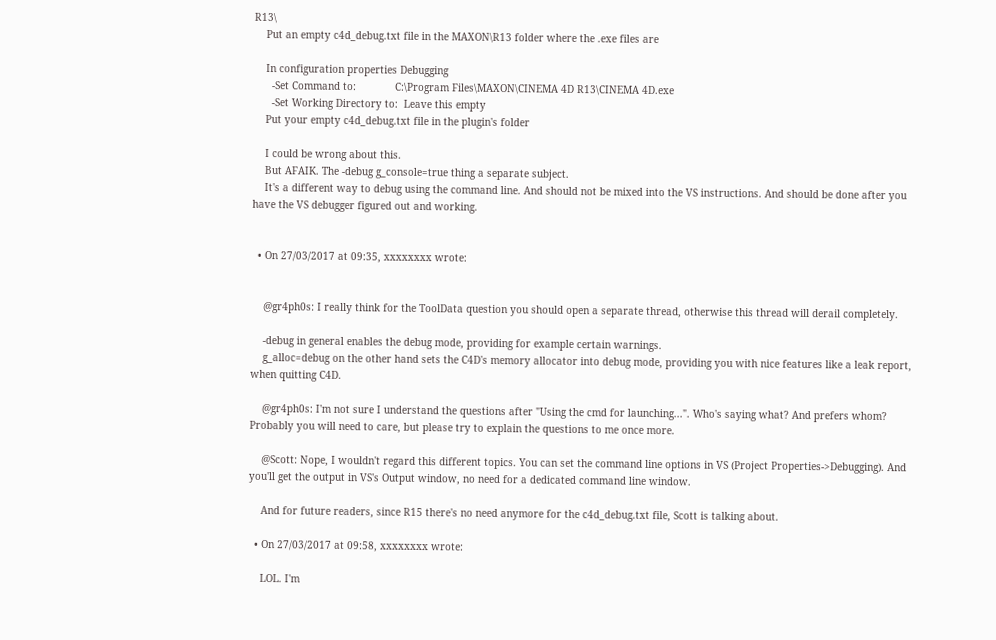R13\
    Put an empty c4d_debug.txt file in the MAXON\R13 folder where the .exe files are

    In configuration properties Debugging
      -Set Command to:             C:\Program Files\MAXON\CINEMA 4D R13\CINEMA 4D.exe
      -Set Working Directory to:  Leave this empty
    Put your empty c4d_debug.txt file in the plugin's folder

    I could be wrong about this.
    But AFAIK. The -debug g_console=true thing a separate subject.
    It's a different way to debug using the command line. And should not be mixed into the VS instructions. And should be done after you have the VS debugger figured out and working.


  • On 27/03/2017 at 09:35, xxxxxxxx wrote:


    @gr4ph0s: I really think for the ToolData question you should open a separate thread, otherwise this thread will derail completely.

    -debug in general enables the debug mode, providing for example certain warnings.
    g_alloc=debug on the other hand sets the C4D's memory allocator into debug mode, providing you with nice features like a leak report, when quitting C4D.

    @gr4ph0s: I'm not sure I understand the questions after "Using the cmd for launching...". Who's saying what? And prefers whom? Probably you will need to care, but please try to explain the questions to me once more.

    @Scott: Nope, I wouldn't regard this different topics. You can set the command line options in VS (Project Properties->Debugging). And you'll get the output in VS's Output window, no need for a dedicated command line window.

    And for future readers, since R15 there's no need anymore for the c4d_debug.txt file, Scott is talking about.

  • On 27/03/2017 at 09:58, xxxxxxxx wrote:

    LOL. I'm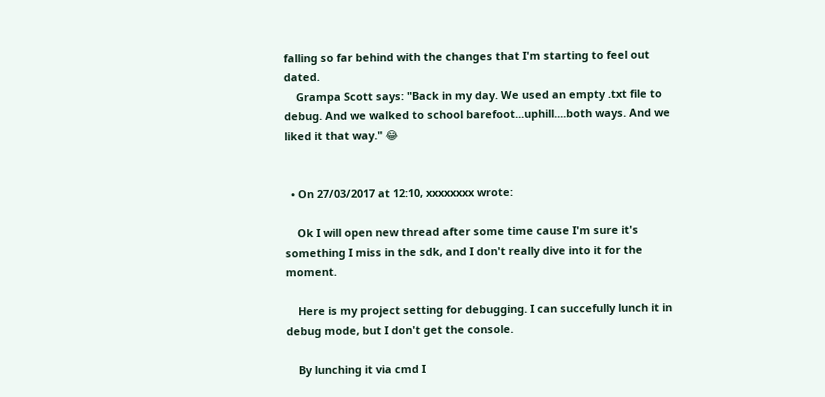falling so far behind with the changes that I'm starting to feel out dated.
    Grampa Scott says: "Back in my day. We used an empty .txt file to debug. And we walked to school barefoot...uphill....both ways. And we liked it that way." 😂


  • On 27/03/2017 at 12:10, xxxxxxxx wrote:

    Ok I will open new thread after some time cause I'm sure it's something I miss in the sdk, and I don't really dive into it for the moment.

    Here is my project setting for debugging. I can succefully lunch it in debug mode, but I don't get the console.

    By lunching it via cmd I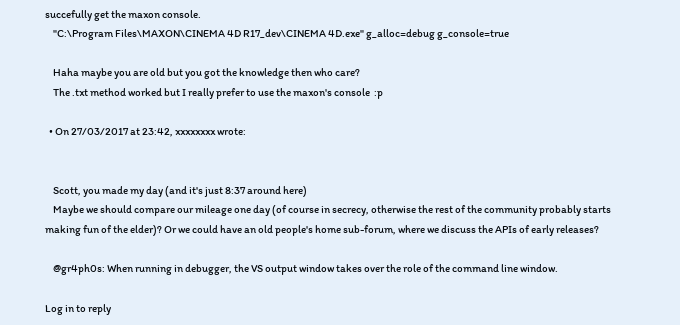succefully get the maxon console.
    "C:\Program Files\MAXON\CINEMA 4D R17_dev\CINEMA 4D.exe" g_alloc=debug g_console=true

    Haha maybe you are old but you got the knowledge then who care?
    The .txt method worked but I really prefer to use the maxon's console  :p

  • On 27/03/2017 at 23:42, xxxxxxxx wrote:


    Scott, you made my day (and it's just 8:37 around here)
    Maybe we should compare our mileage one day (of course in secrecy, otherwise the rest of the community probably starts making fun of the elder)? Or we could have an old people's home sub-forum, where we discuss the APIs of early releases?

    @gr4ph0s: When running in debugger, the VS output window takes over the role of the command line window.

Log in to reply